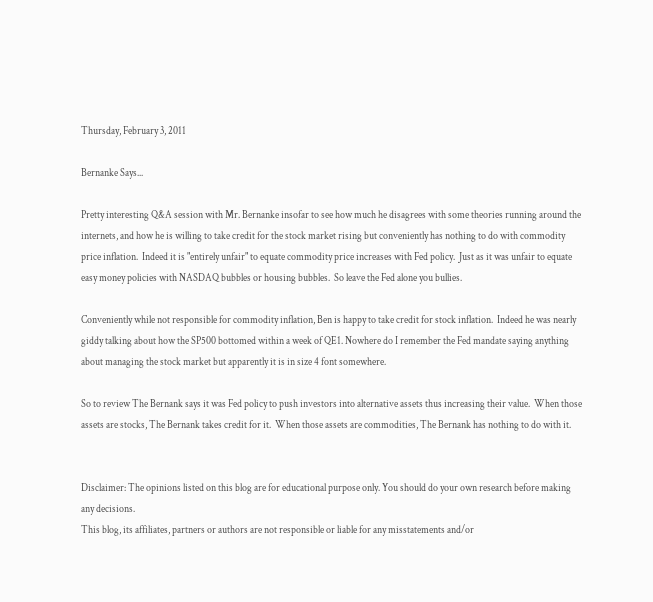Thursday, February 3, 2011

Bernanke Says...

Pretty interesting Q&A session with Mr. Bernanke insofar to see how much he disagrees with some theories running around the internets, and how he is willing to take credit for the stock market rising but conveniently has nothing to do with commodity price inflation.  Indeed it is "entirely unfair" to equate commodity price increases with Fed policy.  Just as it was unfair to equate easy money policies with NASDAQ bubbles or housing bubbles.  So leave the Fed alone you bullies.

Conveniently while not responsible for commodity inflation, Ben is happy to take credit for stock inflation.  Indeed he was nearly giddy talking about how the SP500 bottomed within a week of QE1. Nowhere do I remember the Fed mandate saying anything about managing the stock market but apparently it is in size 4 font somewhere.

So to review The Bernank says it was Fed policy to push investors into alternative assets thus increasing their value.  When those assets are stocks, The Bernank takes credit for it.  When those assets are commodities, The Bernank has nothing to do with it.


Disclaimer: The opinions listed on this blog are for educational purpose only. You should do your own research before making any decisions.
This blog, its affiliates, partners or authors are not responsible or liable for any misstatements and/or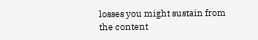losses you might sustain from the content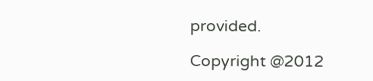provided.

Copyright @2012